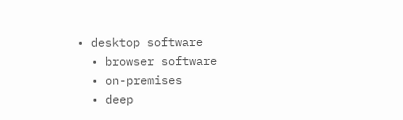• desktop software
  • browser software
  • on-premises
  • deep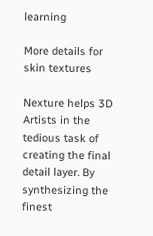learning

More details for skin textures

Nexture helps 3D Artists in the tedious task of creating the final detail layer. By synthesizing the finest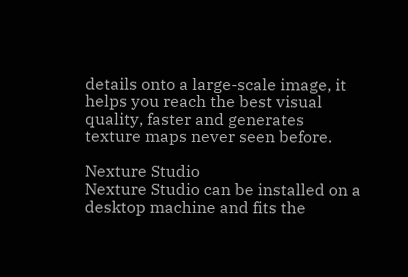details onto a large-scale image, it helps you reach the best visual quality, faster and generates texture maps never seen before.

Nexture Studio
Nexture Studio can be installed on a desktop machine and fits the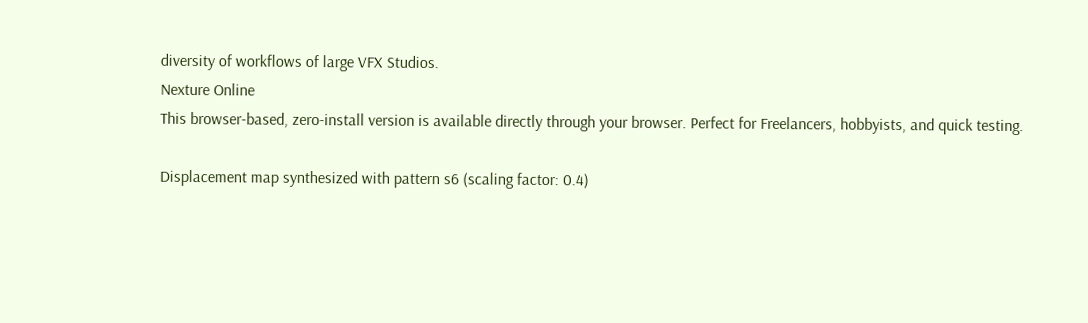diversity of workflows of large VFX Studios.
Nexture Online
This browser-based, zero-install version is available directly through your browser. Perfect for Freelancers, hobbyists, and quick testing.

Displacement map synthesized with pattern s6 (scaling factor: 0.4)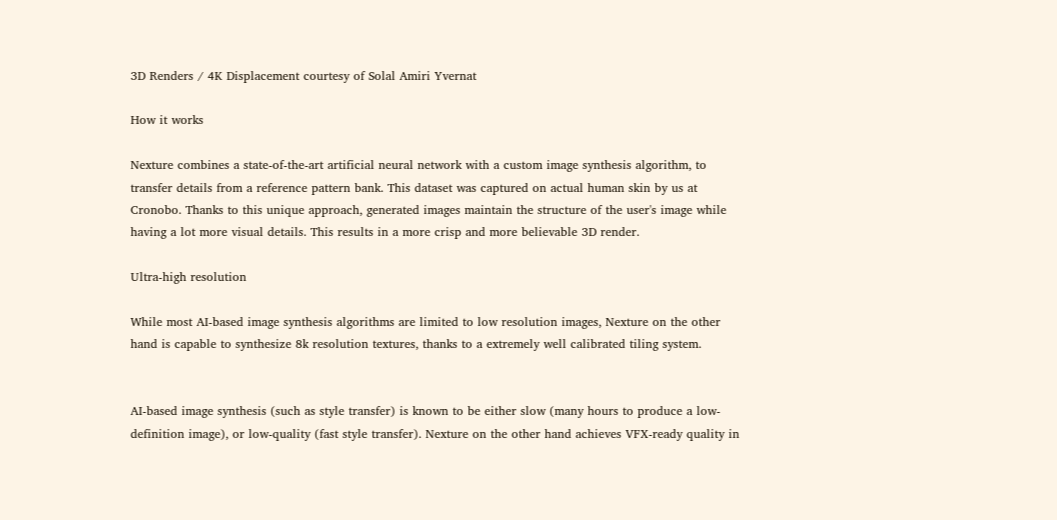3D Renders / 4K Displacement courtesy of Solal Amiri Yvernat

How it works

Nexture combines a state-of-the-art artificial neural network with a custom image synthesis algorithm, to transfer details from a reference pattern bank. This dataset was captured on actual human skin by us at Cronobo. Thanks to this unique approach, generated images maintain the structure of the user's image while having a lot more visual details. This results in a more crisp and more believable 3D render.

Ultra-high resolution

While most AI-based image synthesis algorithms are limited to low resolution images, Nexture on the other hand is capable to synthesize 8k resolution textures, thanks to a extremely well calibrated tiling system.


AI-based image synthesis (such as style transfer) is known to be either slow (many hours to produce a low-definition image), or low-quality (fast style transfer). Nexture on the other hand achieves VFX-ready quality in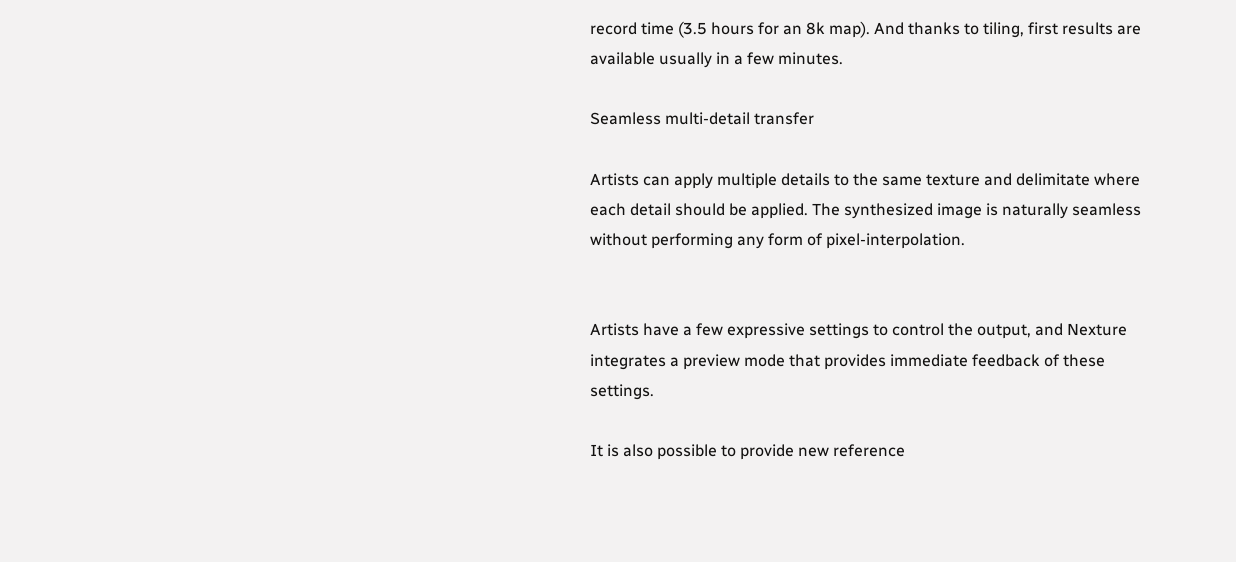record time (3.5 hours for an 8k map). And thanks to tiling, first results are available usually in a few minutes.

Seamless multi-detail transfer

Artists can apply multiple details to the same texture and delimitate where each detail should be applied. The synthesized image is naturally seamless without performing any form of pixel-interpolation.


Artists have a few expressive settings to control the output, and Nexture integrates a preview mode that provides immediate feedback of these settings.

It is also possible to provide new reference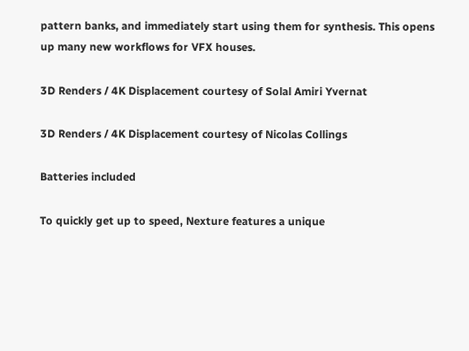pattern banks, and immediately start using them for synthesis. This opens up many new workflows for VFX houses.

3D Renders / 4K Displacement courtesy of Solal Amiri Yvernat

3D Renders / 4K Displacement courtesy of Nicolas Collings

Batteries included

To quickly get up to speed, Nexture features a unique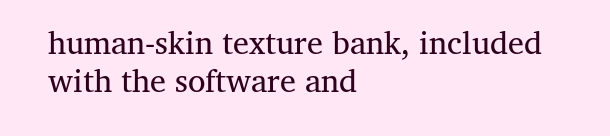human-skin texture bank, included with the software and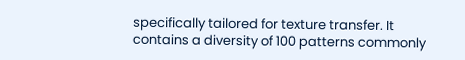specifically tailored for texture transfer. It contains a diversity of 100 patterns commonly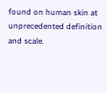found on human skin at unprecedented definition and scale.